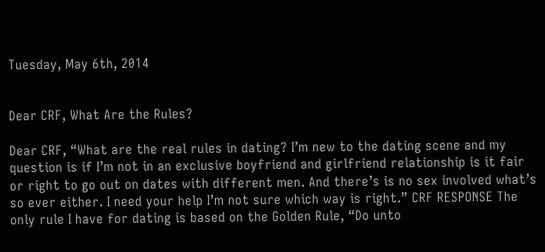Tuesday, May 6th, 2014


Dear CRF, What Are the Rules?

Dear CRF, “What are the real rules in dating? I’m new to the dating scene and my question is if I’m not in an exclusive boyfriend and girlfriend relationship is it fair or right to go out on dates with different men. And there’s is no sex involved what’s so ever either. I need your help I’m not sure which way is right.” CRF RESPONSE The only rule I have for dating is based on the Golden Rule, “Do unto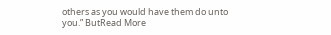others as you would have them do unto you.” ButRead More